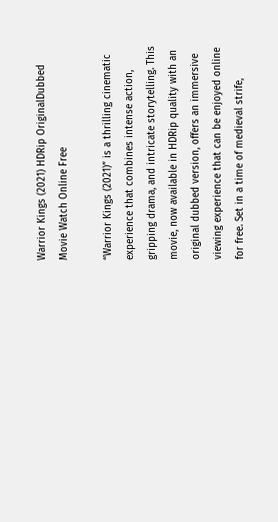Warrior Kings (2021) HDRip OriginalDubbed Movie Watch Online Free

“Warrior Kings (2021)” is a thrilling cinematic experience that combines intense action, gripping drama, and intricate storytelling. This movie, now available in HDRip quality with an original dubbed version, offers an immersive viewing experience that can be enjoyed online for free. Set in a time of medieval strife,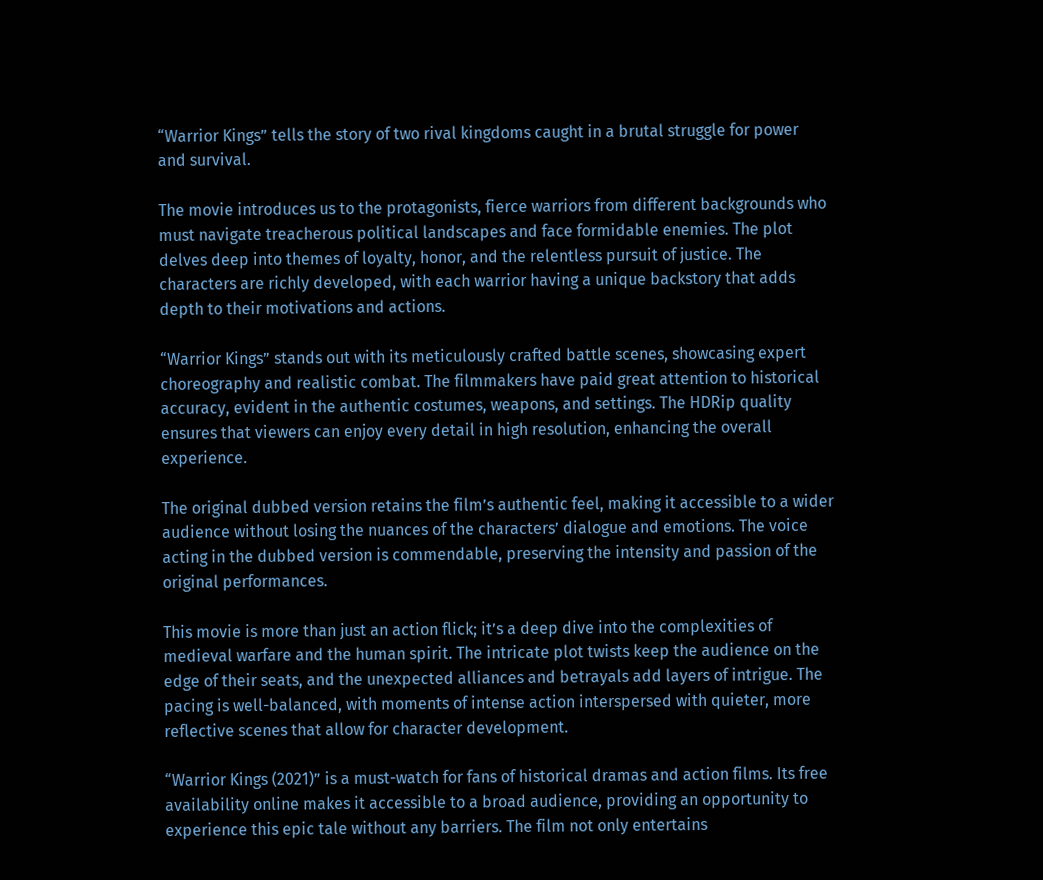“Warrior Kings” tells the story of two rival kingdoms caught in a brutal struggle for power and survival.

The movie introduces us to the protagonists, fierce warriors from different backgrounds who must navigate treacherous political landscapes and face formidable enemies. The plot delves deep into themes of loyalty, honor, and the relentless pursuit of justice. The characters are richly developed, with each warrior having a unique backstory that adds depth to their motivations and actions.

“Warrior Kings” stands out with its meticulously crafted battle scenes, showcasing expert choreography and realistic combat. The filmmakers have paid great attention to historical accuracy, evident in the authentic costumes, weapons, and settings. The HDRip quality ensures that viewers can enjoy every detail in high resolution, enhancing the overall experience.

The original dubbed version retains the film’s authentic feel, making it accessible to a wider audience without losing the nuances of the characters’ dialogue and emotions. The voice acting in the dubbed version is commendable, preserving the intensity and passion of the original performances.

This movie is more than just an action flick; it’s a deep dive into the complexities of medieval warfare and the human spirit. The intricate plot twists keep the audience on the edge of their seats, and the unexpected alliances and betrayals add layers of intrigue. The pacing is well-balanced, with moments of intense action interspersed with quieter, more reflective scenes that allow for character development.

“Warrior Kings (2021)” is a must-watch for fans of historical dramas and action films. Its free availability online makes it accessible to a broad audience, providing an opportunity to experience this epic tale without any barriers. The film not only entertains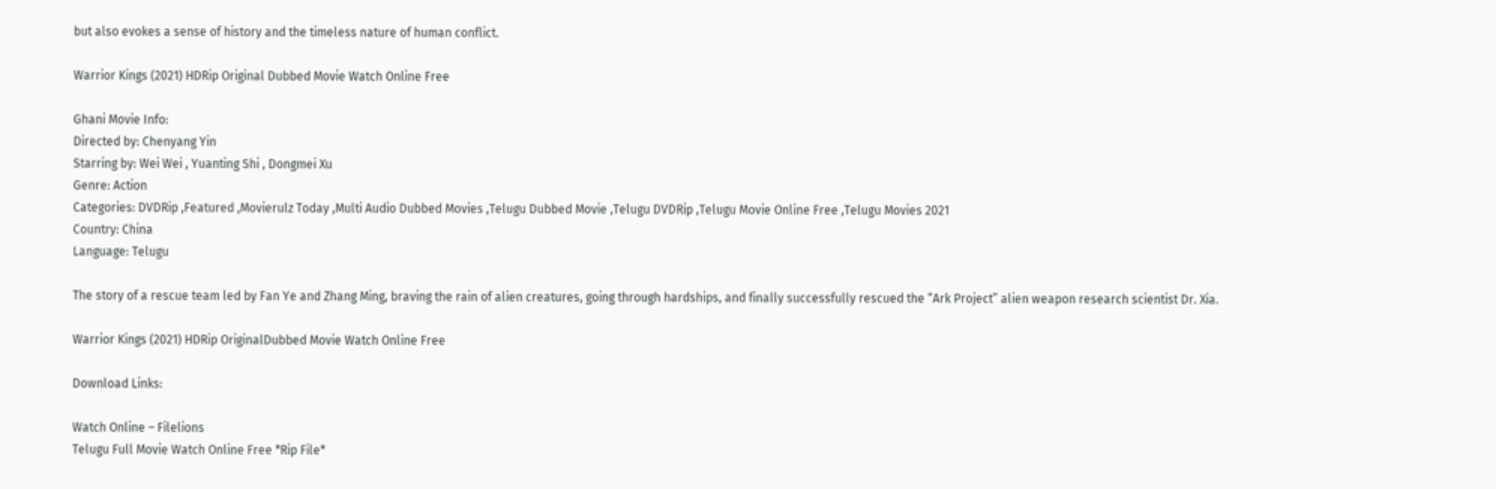but also evokes a sense of history and the timeless nature of human conflict.

Warrior Kings (2021) HDRip Original Dubbed Movie Watch Online Free

Ghani Movie Info:
Directed by: Chenyang Yin
Starring by: Wei Wei , Yuanting Shi , Dongmei Xu
Genre: Action
Categories: DVDRip ,Featured ,Movierulz Today ,Multi Audio Dubbed Movies ,Telugu Dubbed Movie ,Telugu DVDRip ,Telugu Movie Online Free ,Telugu Movies 2021
Country: China
Language: Telugu

The story of a rescue team led by Fan Ye and Zhang Ming, braving the rain of alien creatures, going through hardships, and finally successfully rescued the “Ark Project” alien weapon research scientist Dr. Xia.

Warrior Kings (2021) HDRip OriginalDubbed Movie Watch Online Free

Download Links:

Watch Online – Filelions
Telugu Full Movie Watch Online Free *Rip File*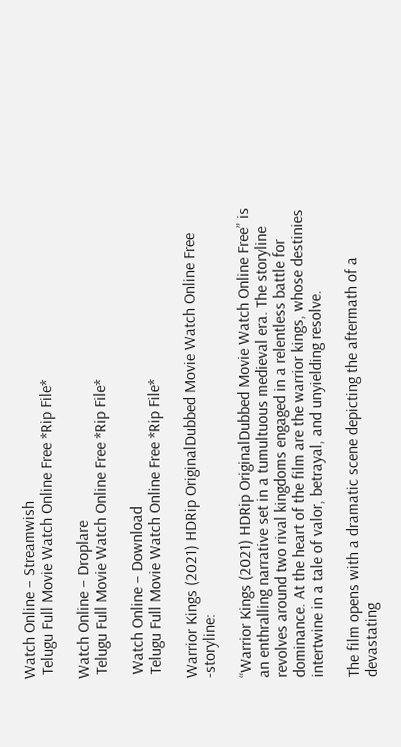Watch Online – Streamwish
 Telugu Full Movie Watch Online Free *Rip File*

Watch Online – Droplare
 Telugu Full Movie Watch Online Free *Rip File*

 Watch Online – Download
 Telugu Full Movie Watch Online Free *Rip File*

Warrior Kings (2021) HDRip OriginalDubbed Movie Watch Online Free -storyline:

“Warrior Kings (2021) HDRip OriginalDubbed Movie Watch Online Free” is an enthralling narrative set in a tumultuous medieval era. The storyline revolves around two rival kingdoms engaged in a relentless battle for dominance. At the heart of the film are the warrior kings, whose destinies intertwine in a tale of valor, betrayal, and unyielding resolve.

The film opens with a dramatic scene depicting the aftermath of a devastating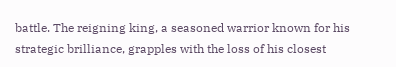battle. The reigning king, a seasoned warrior known for his strategic brilliance, grapples with the loss of his closest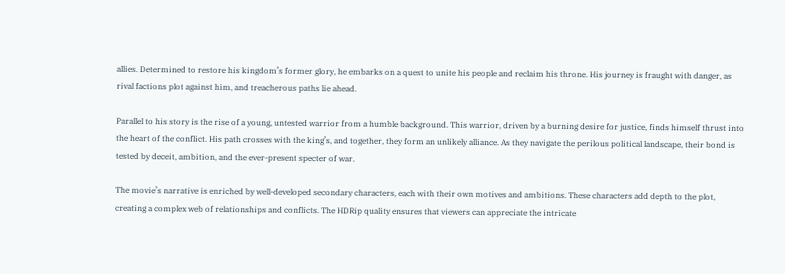allies. Determined to restore his kingdom’s former glory, he embarks on a quest to unite his people and reclaim his throne. His journey is fraught with danger, as rival factions plot against him, and treacherous paths lie ahead.

Parallel to his story is the rise of a young, untested warrior from a humble background. This warrior, driven by a burning desire for justice, finds himself thrust into the heart of the conflict. His path crosses with the king’s, and together, they form an unlikely alliance. As they navigate the perilous political landscape, their bond is tested by deceit, ambition, and the ever-present specter of war.

The movie’s narrative is enriched by well-developed secondary characters, each with their own motives and ambitions. These characters add depth to the plot, creating a complex web of relationships and conflicts. The HDRip quality ensures that viewers can appreciate the intricate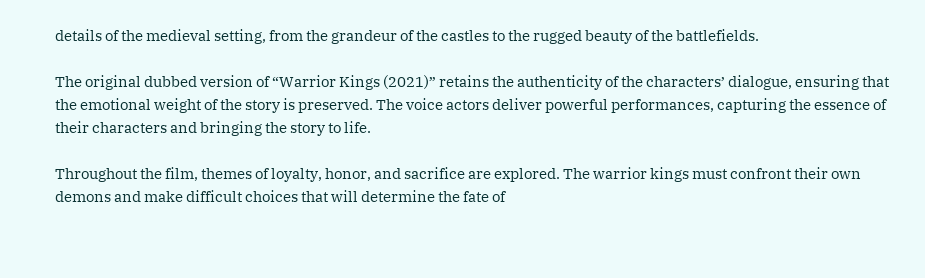details of the medieval setting, from the grandeur of the castles to the rugged beauty of the battlefields.

The original dubbed version of “Warrior Kings (2021)” retains the authenticity of the characters’ dialogue, ensuring that the emotional weight of the story is preserved. The voice actors deliver powerful performances, capturing the essence of their characters and bringing the story to life.

Throughout the film, themes of loyalty, honor, and sacrifice are explored. The warrior kings must confront their own demons and make difficult choices that will determine the fate of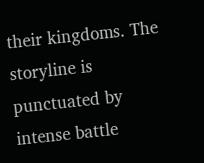their kingdoms. The storyline is punctuated by intense battle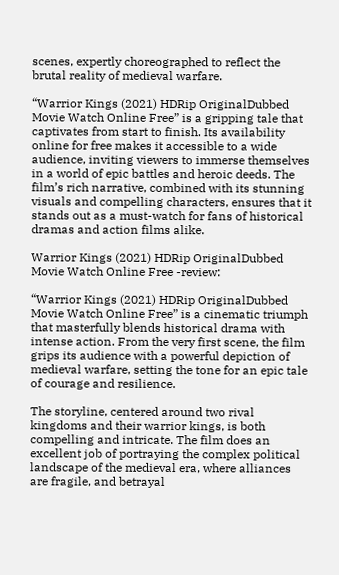scenes, expertly choreographed to reflect the brutal reality of medieval warfare.

“Warrior Kings (2021) HDRip OriginalDubbed Movie Watch Online Free” is a gripping tale that captivates from start to finish. Its availability online for free makes it accessible to a wide audience, inviting viewers to immerse themselves in a world of epic battles and heroic deeds. The film’s rich narrative, combined with its stunning visuals and compelling characters, ensures that it stands out as a must-watch for fans of historical dramas and action films alike.

Warrior Kings (2021) HDRip OriginalDubbed Movie Watch Online Free -review:

“Warrior Kings (2021) HDRip OriginalDubbed Movie Watch Online Free” is a cinematic triumph that masterfully blends historical drama with intense action. From the very first scene, the film grips its audience with a powerful depiction of medieval warfare, setting the tone for an epic tale of courage and resilience.

The storyline, centered around two rival kingdoms and their warrior kings, is both compelling and intricate. The film does an excellent job of portraying the complex political landscape of the medieval era, where alliances are fragile, and betrayal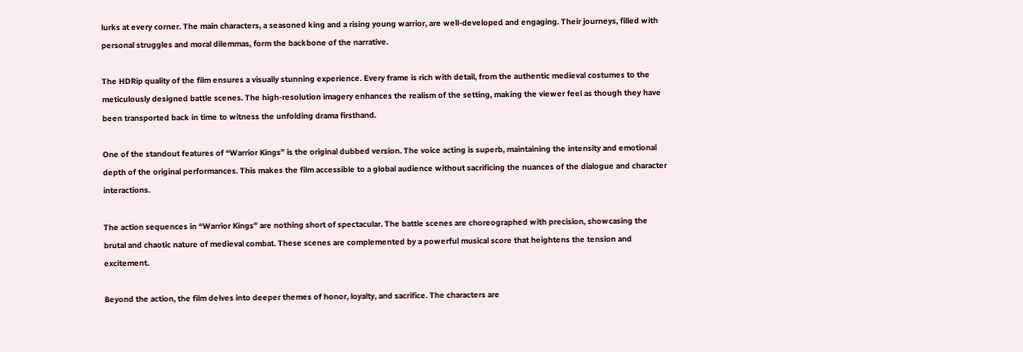lurks at every corner. The main characters, a seasoned king and a rising young warrior, are well-developed and engaging. Their journeys, filled with personal struggles and moral dilemmas, form the backbone of the narrative.

The HDRip quality of the film ensures a visually stunning experience. Every frame is rich with detail, from the authentic medieval costumes to the meticulously designed battle scenes. The high-resolution imagery enhances the realism of the setting, making the viewer feel as though they have been transported back in time to witness the unfolding drama firsthand.

One of the standout features of “Warrior Kings” is the original dubbed version. The voice acting is superb, maintaining the intensity and emotional depth of the original performances. This makes the film accessible to a global audience without sacrificing the nuances of the dialogue and character interactions.

The action sequences in “Warrior Kings” are nothing short of spectacular. The battle scenes are choreographed with precision, showcasing the brutal and chaotic nature of medieval combat. These scenes are complemented by a powerful musical score that heightens the tension and excitement.

Beyond the action, the film delves into deeper themes of honor, loyalty, and sacrifice. The characters are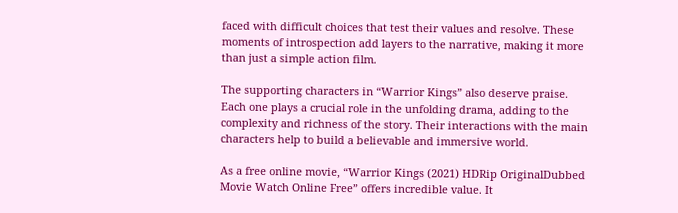faced with difficult choices that test their values and resolve. These moments of introspection add layers to the narrative, making it more than just a simple action film.

The supporting characters in “Warrior Kings” also deserve praise. Each one plays a crucial role in the unfolding drama, adding to the complexity and richness of the story. Their interactions with the main characters help to build a believable and immersive world.

As a free online movie, “Warrior Kings (2021) HDRip OriginalDubbed Movie Watch Online Free” offers incredible value. It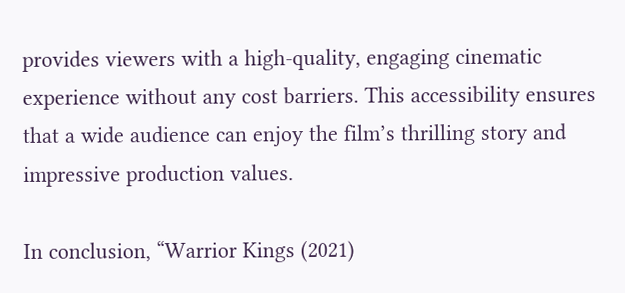provides viewers with a high-quality, engaging cinematic experience without any cost barriers. This accessibility ensures that a wide audience can enjoy the film’s thrilling story and impressive production values.

In conclusion, “Warrior Kings (2021)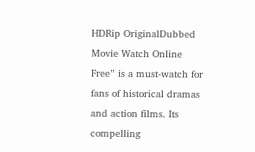HDRip OriginalDubbed Movie Watch Online Free” is a must-watch for fans of historical dramas and action films. Its compelling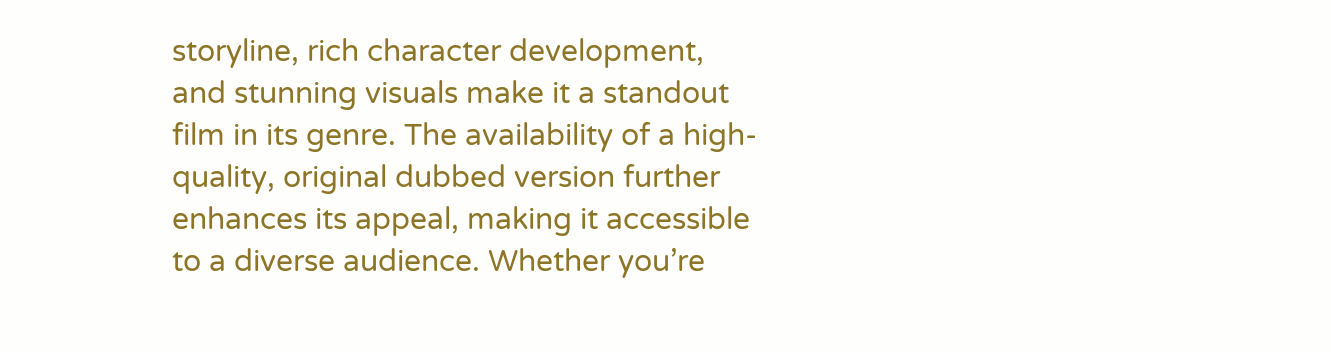storyline, rich character development, and stunning visuals make it a standout film in its genre. The availability of a high-quality, original dubbed version further enhances its appeal, making it accessible to a diverse audience. Whether you’re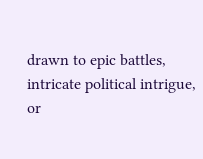drawn to epic battles, intricate political intrigue, or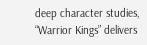deep character studies, “Warrior Kings” delivers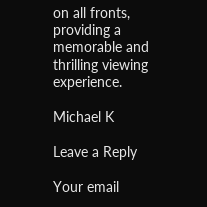on all fronts, providing a memorable and thrilling viewing experience.

Michael K

Leave a Reply

Your email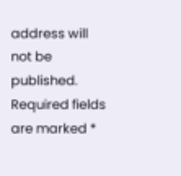address will not be published. Required fields are marked *